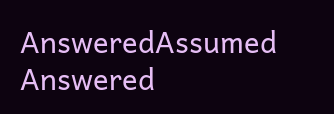AnsweredAssumed Answered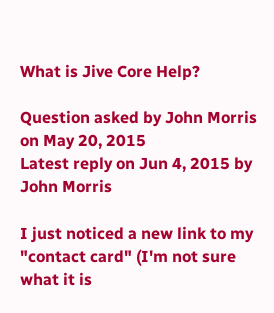What is Jive Core Help?

Question asked by John Morris on May 20, 2015
Latest reply on Jun 4, 2015 by John Morris

I just noticed a new link to my "contact card" (I'm not sure what it is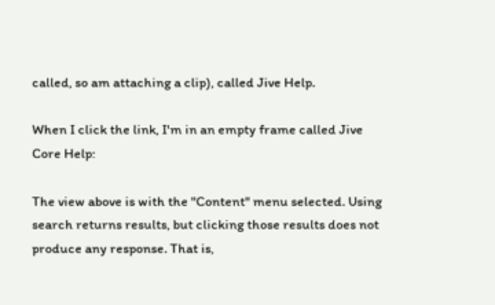called, so am attaching a clip), called Jive Help.

When I click the link, I'm in an empty frame called Jive Core Help:

The view above is with the "Content" menu selected. Using search returns results, but clicking those results does not produce any response. That is,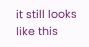it still looks like this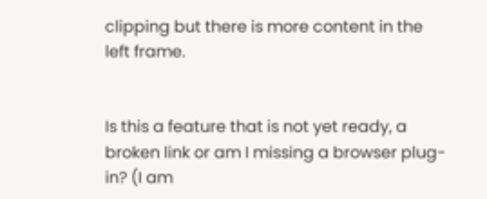clipping but there is more content in the left frame.


Is this a feature that is not yet ready, a broken link or am I missing a browser plug-in? (I am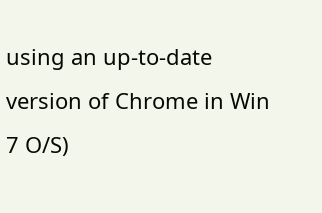using an up-to-date version of Chrome in Win 7 O/S)